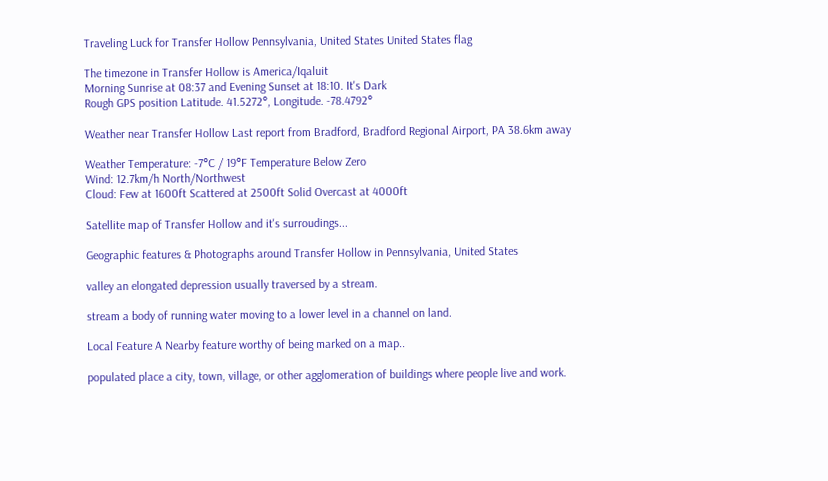Traveling Luck for Transfer Hollow Pennsylvania, United States United States flag

The timezone in Transfer Hollow is America/Iqaluit
Morning Sunrise at 08:37 and Evening Sunset at 18:10. It's Dark
Rough GPS position Latitude. 41.5272°, Longitude. -78.4792°

Weather near Transfer Hollow Last report from Bradford, Bradford Regional Airport, PA 38.6km away

Weather Temperature: -7°C / 19°F Temperature Below Zero
Wind: 12.7km/h North/Northwest
Cloud: Few at 1600ft Scattered at 2500ft Solid Overcast at 4000ft

Satellite map of Transfer Hollow and it's surroudings...

Geographic features & Photographs around Transfer Hollow in Pennsylvania, United States

valley an elongated depression usually traversed by a stream.

stream a body of running water moving to a lower level in a channel on land.

Local Feature A Nearby feature worthy of being marked on a map..

populated place a city, town, village, or other agglomeration of buildings where people live and work.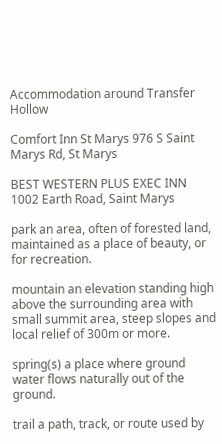Accommodation around Transfer Hollow

Comfort Inn St Marys 976 S Saint Marys Rd, St Marys

BEST WESTERN PLUS EXEC INN 1002 Earth Road, Saint Marys

park an area, often of forested land, maintained as a place of beauty, or for recreation.

mountain an elevation standing high above the surrounding area with small summit area, steep slopes and local relief of 300m or more.

spring(s) a place where ground water flows naturally out of the ground.

trail a path, track, or route used by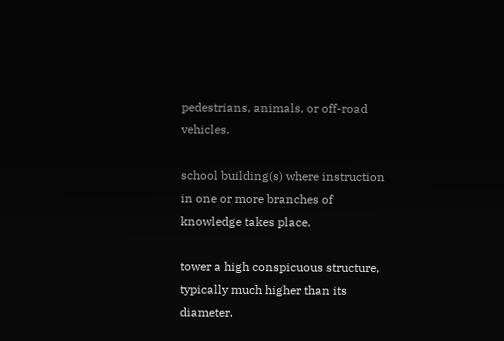pedestrians, animals, or off-road vehicles.

school building(s) where instruction in one or more branches of knowledge takes place.

tower a high conspicuous structure, typically much higher than its diameter.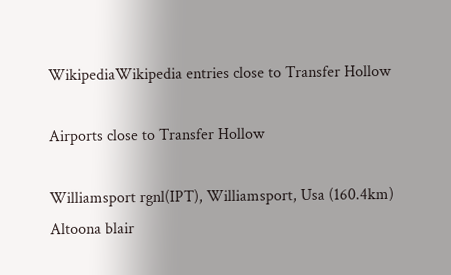WikipediaWikipedia entries close to Transfer Hollow

Airports close to Transfer Hollow

Williamsport rgnl(IPT), Williamsport, Usa (160.4km)
Altoona blair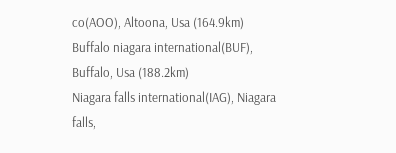co(AOO), Altoona, Usa (164.9km)
Buffalo niagara international(BUF), Buffalo, Usa (188.2km)
Niagara falls international(IAG), Niagara falls,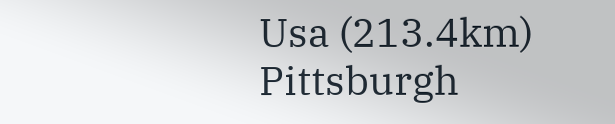Usa (213.4km)
Pittsburgh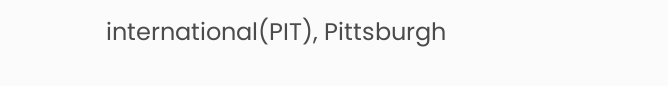international(PIT), Pittsburgh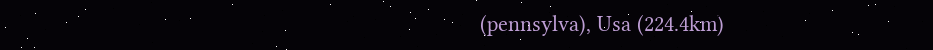(pennsylva), Usa (224.4km)